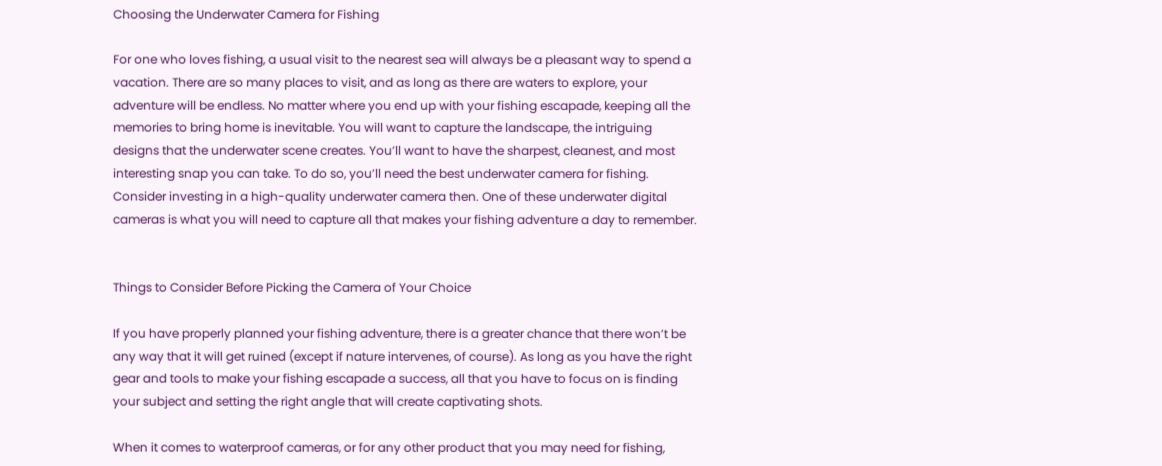Choosing the Underwater Camera for Fishing

For one who loves fishing, a usual visit to the nearest sea will always be a pleasant way to spend a vacation. There are so many places to visit, and as long as there are waters to explore, your adventure will be endless. No matter where you end up with your fishing escapade, keeping all the memories to bring home is inevitable. You will want to capture the landscape, the intriguing designs that the underwater scene creates. You’ll want to have the sharpest, cleanest, and most interesting snap you can take. To do so, you’ll need the best underwater camera for fishing. Consider investing in a high-quality underwater camera then. One of these underwater digital cameras is what you will need to capture all that makes your fishing adventure a day to remember.


Things to Consider Before Picking the Camera of Your Choice

If you have properly planned your fishing adventure, there is a greater chance that there won’t be any way that it will get ruined (except if nature intervenes, of course). As long as you have the right gear and tools to make your fishing escapade a success, all that you have to focus on is finding your subject and setting the right angle that will create captivating shots.

When it comes to waterproof cameras, or for any other product that you may need for fishing,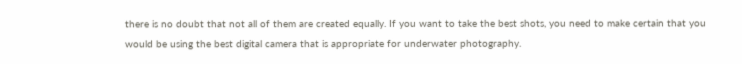there is no doubt that not all of them are created equally. If you want to take the best shots, you need to make certain that you would be using the best digital camera that is appropriate for underwater photography.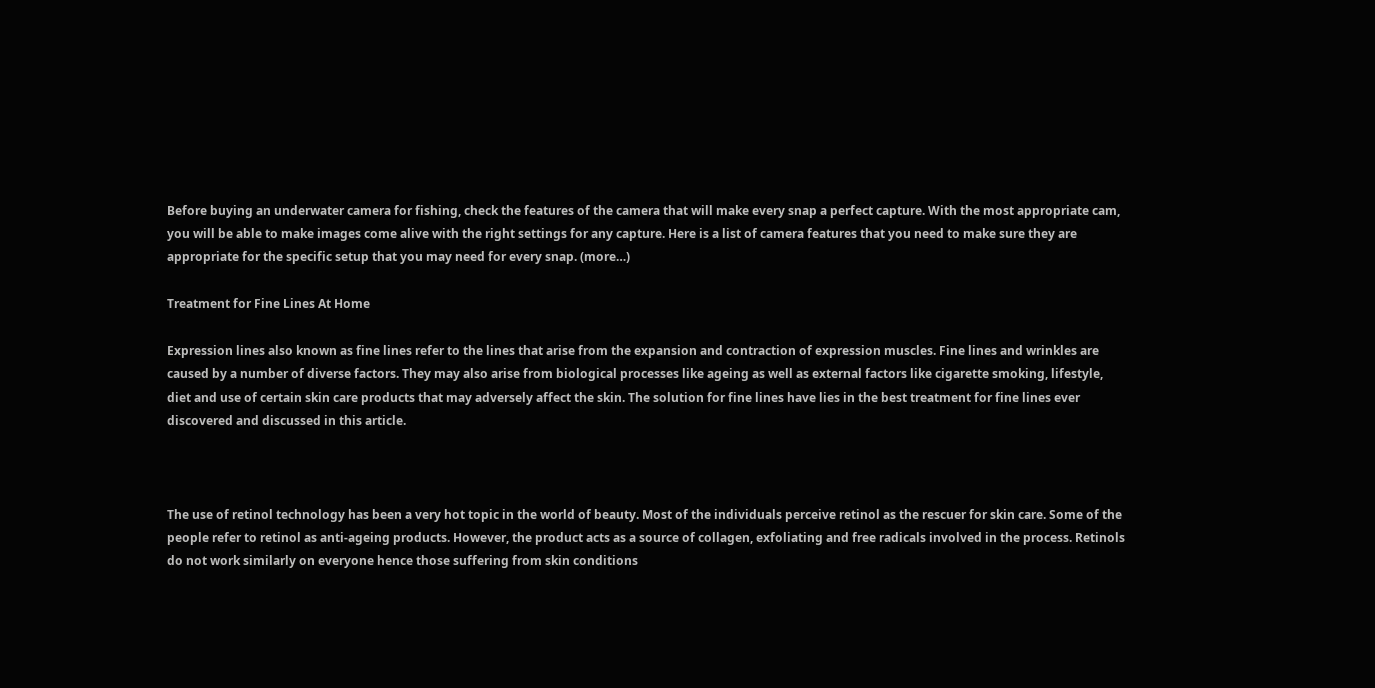Before buying an underwater camera for fishing, check the features of the camera that will make every snap a perfect capture. With the most appropriate cam, you will be able to make images come alive with the right settings for any capture. Here is a list of camera features that you need to make sure they are appropriate for the specific setup that you may need for every snap. (more…)

Treatment for Fine Lines At Home

Expression lines also known as fine lines refer to the lines that arise from the expansion and contraction of expression muscles. Fine lines and wrinkles are caused by a number of diverse factors. They may also arise from biological processes like ageing as well as external factors like cigarette smoking, lifestyle, diet and use of certain skin care products that may adversely affect the skin. The solution for fine lines have lies in the best treatment for fine lines ever discovered and discussed in this article.



The use of retinol technology has been a very hot topic in the world of beauty. Most of the individuals perceive retinol as the rescuer for skin care. Some of the people refer to retinol as anti-ageing products. However, the product acts as a source of collagen, exfoliating and free radicals involved in the process. Retinols do not work similarly on everyone hence those suffering from skin conditions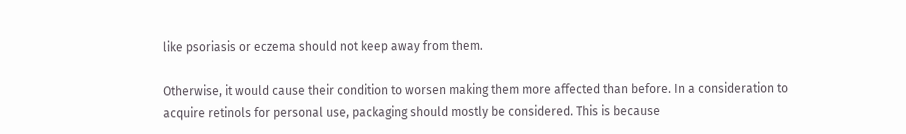like psoriasis or eczema should not keep away from them.

Otherwise, it would cause their condition to worsen making them more affected than before. In a consideration to acquire retinols for personal use, packaging should mostly be considered. This is because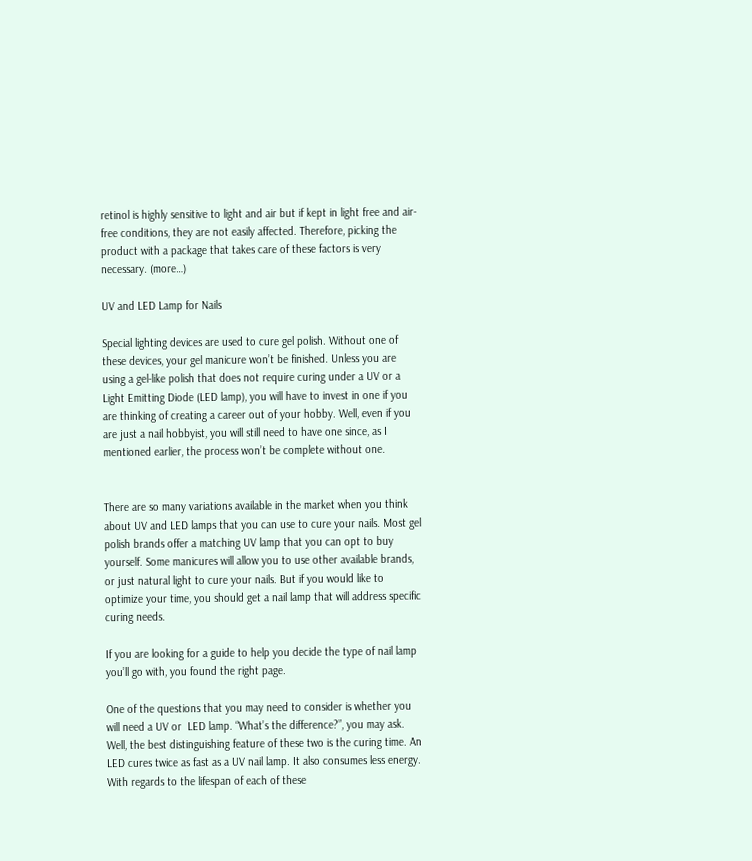retinol is highly sensitive to light and air but if kept in light free and air-free conditions, they are not easily affected. Therefore, picking the product with a package that takes care of these factors is very necessary. (more…)

UV and LED Lamp for Nails

Special lighting devices are used to cure gel polish. Without one of these devices, your gel manicure won’t be finished. Unless you are using a gel-like polish that does not require curing under a UV or a  Light Emitting Diode (LED lamp), you will have to invest in one if you are thinking of creating a career out of your hobby. Well, even if you are just a nail hobbyist, you will still need to have one since, as I mentioned earlier, the process won’t be complete without one.


There are so many variations available in the market when you think about UV and LED lamps that you can use to cure your nails. Most gel polish brands offer a matching UV lamp that you can opt to buy yourself. Some manicures will allow you to use other available brands, or just natural light to cure your nails. But if you would like to optimize your time, you should get a nail lamp that will address specific curing needs.

If you are looking for a guide to help you decide the type of nail lamp you’ll go with, you found the right page.

One of the questions that you may need to consider is whether you will need a UV or  LED lamp. “What’s the difference?”, you may ask. Well, the best distinguishing feature of these two is the curing time. An LED cures twice as fast as a UV nail lamp. It also consumes less energy. With regards to the lifespan of each of these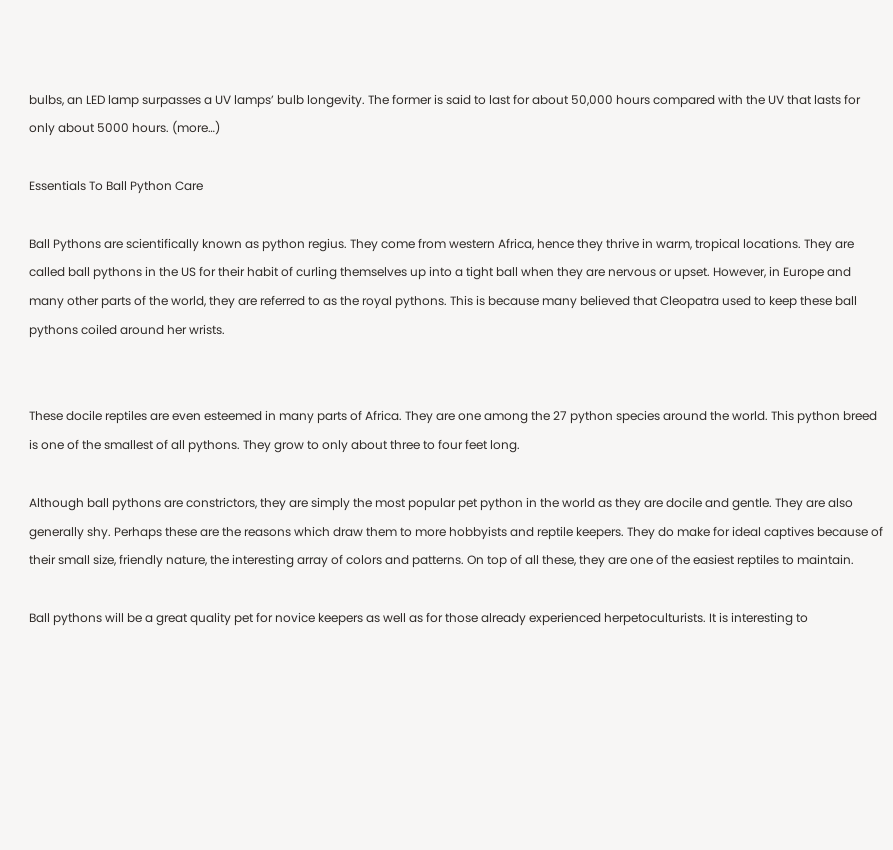bulbs, an LED lamp surpasses a UV lamps’ bulb longevity. The former is said to last for about 50,000 hours compared with the UV that lasts for only about 5000 hours. (more…)

Essentials To Ball Python Care

Ball Pythons are scientifically known as python regius. They come from western Africa, hence they thrive in warm, tropical locations. They are called ball pythons in the US for their habit of curling themselves up into a tight ball when they are nervous or upset. However, in Europe and many other parts of the world, they are referred to as the royal pythons. This is because many believed that Cleopatra used to keep these ball pythons coiled around her wrists.


These docile reptiles are even esteemed in many parts of Africa. They are one among the 27 python species around the world. This python breed is one of the smallest of all pythons. They grow to only about three to four feet long.

Although ball pythons are constrictors, they are simply the most popular pet python in the world as they are docile and gentle. They are also generally shy. Perhaps these are the reasons which draw them to more hobbyists and reptile keepers. They do make for ideal captives because of their small size, friendly nature, the interesting array of colors and patterns. On top of all these, they are one of the easiest reptiles to maintain.

Ball pythons will be a great quality pet for novice keepers as well as for those already experienced herpetoculturists. It is interesting to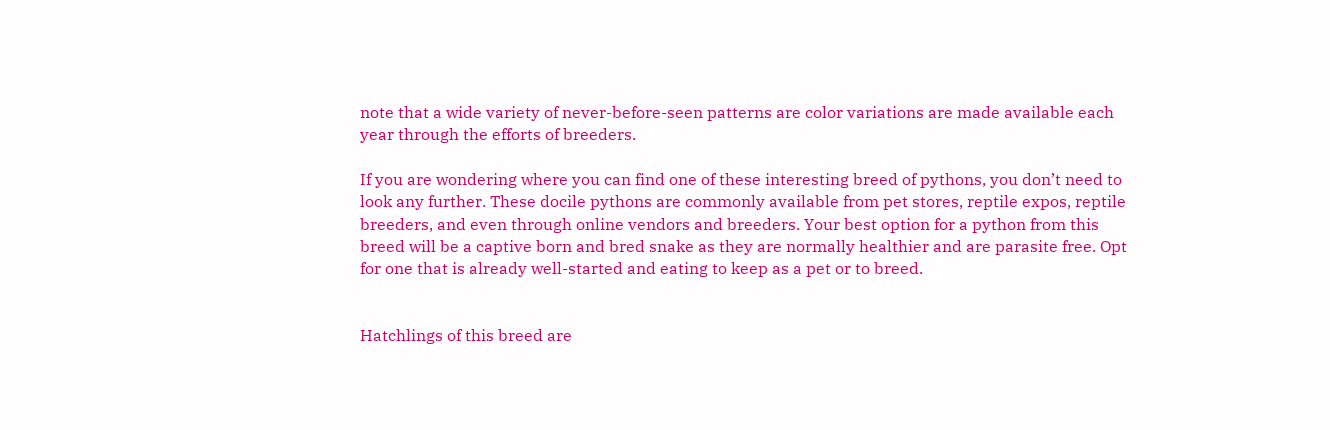note that a wide variety of never-before-seen patterns are color variations are made available each year through the efforts of breeders.

If you are wondering where you can find one of these interesting breed of pythons, you don’t need to look any further. These docile pythons are commonly available from pet stores, reptile expos, reptile breeders, and even through online vendors and breeders. Your best option for a python from this breed will be a captive born and bred snake as they are normally healthier and are parasite free. Opt for one that is already well-started and eating to keep as a pet or to breed.


Hatchlings of this breed are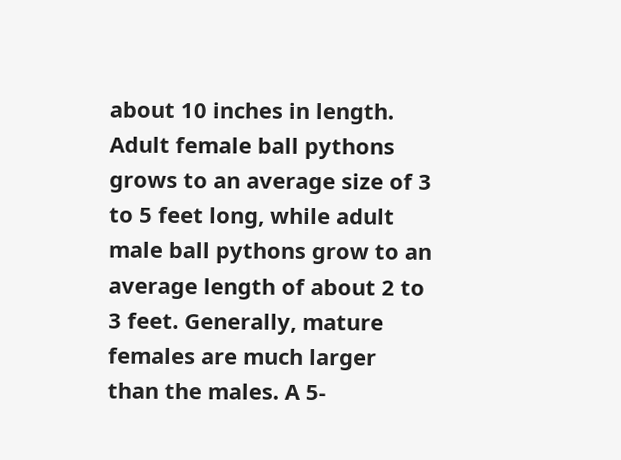about 10 inches in length. Adult female ball pythons grows to an average size of 3 to 5 feet long, while adult male ball pythons grow to an average length of about 2 to 3 feet. Generally, mature females are much larger than the males. A 5-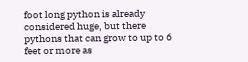foot long python is already considered huge, but there pythons that can grow to up to 6 feet or more as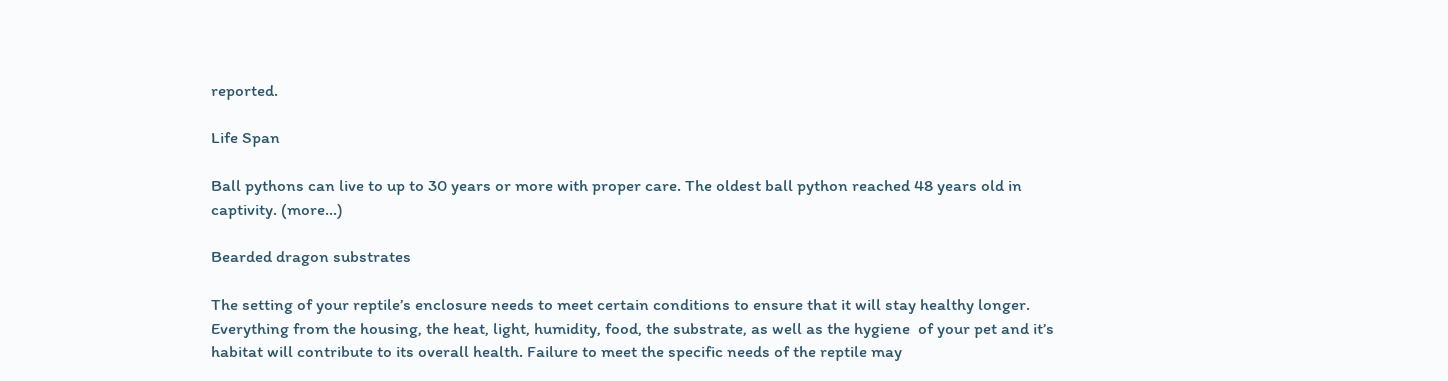reported.

Life Span

Ball pythons can live to up to 30 years or more with proper care. The oldest ball python reached 48 years old in captivity. (more…)

Bearded dragon substrates

The setting of your reptile’s enclosure needs to meet certain conditions to ensure that it will stay healthy longer. Everything from the housing, the heat, light, humidity, food, the substrate, as well as the hygiene  of your pet and it’s habitat will contribute to its overall health. Failure to meet the specific needs of the reptile may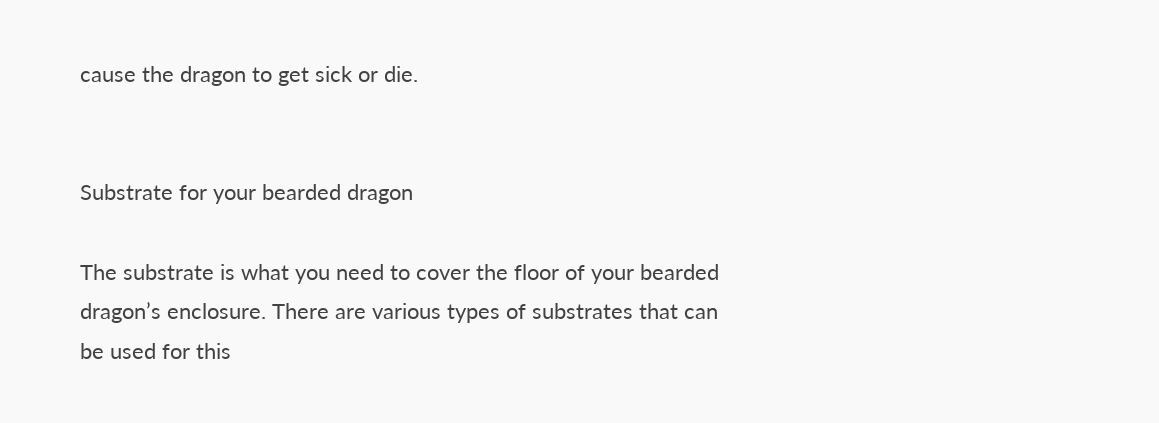cause the dragon to get sick or die.


Substrate for your bearded dragon

The substrate is what you need to cover the floor of your bearded dragon’s enclosure. There are various types of substrates that can be used for this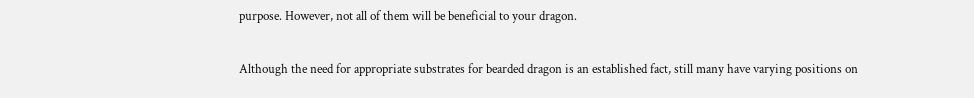purpose. However, not all of them will be beneficial to your dragon.

Although the need for appropriate substrates for bearded dragon is an established fact, still many have varying positions on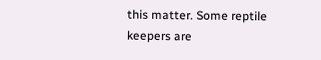this matter. Some reptile keepers are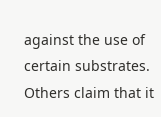against the use of certain substrates. Others claim that it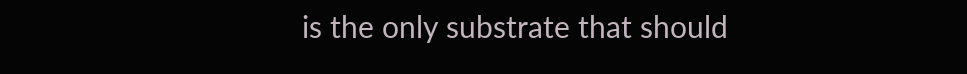is the only substrate that should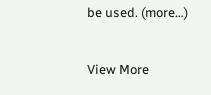be used. (more…)

View More